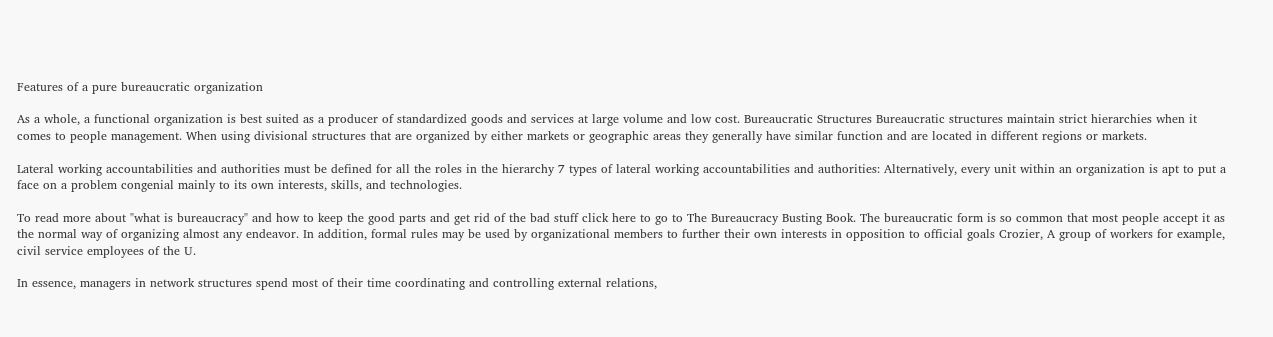Features of a pure bureaucratic organization

As a whole, a functional organization is best suited as a producer of standardized goods and services at large volume and low cost. Bureaucratic Structures Bureaucratic structures maintain strict hierarchies when it comes to people management. When using divisional structures that are organized by either markets or geographic areas they generally have similar function and are located in different regions or markets.

Lateral working accountabilities and authorities must be defined for all the roles in the hierarchy 7 types of lateral working accountabilities and authorities: Alternatively, every unit within an organization is apt to put a face on a problem congenial mainly to its own interests, skills, and technologies.

To read more about "what is bureaucracy" and how to keep the good parts and get rid of the bad stuff click here to go to The Bureaucracy Busting Book. The bureaucratic form is so common that most people accept it as the normal way of organizing almost any endeavor. In addition, formal rules may be used by organizational members to further their own interests in opposition to official goals Crozier, A group of workers for example, civil service employees of the U.

In essence, managers in network structures spend most of their time coordinating and controlling external relations,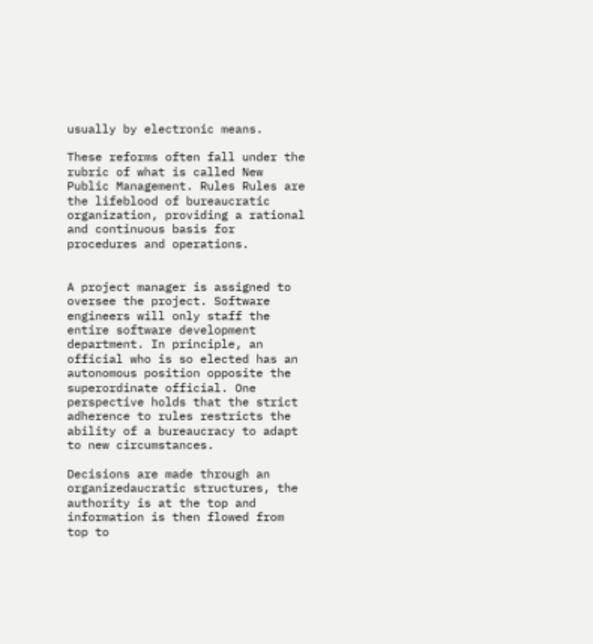usually by electronic means.

These reforms often fall under the rubric of what is called New Public Management. Rules Rules are the lifeblood of bureaucratic organization, providing a rational and continuous basis for procedures and operations.


A project manager is assigned to oversee the project. Software engineers will only staff the entire software development department. In principle, an official who is so elected has an autonomous position opposite the superordinate official. One perspective holds that the strict adherence to rules restricts the ability of a bureaucracy to adapt to new circumstances.

Decisions are made through an organizedaucratic structures, the authority is at the top and information is then flowed from top to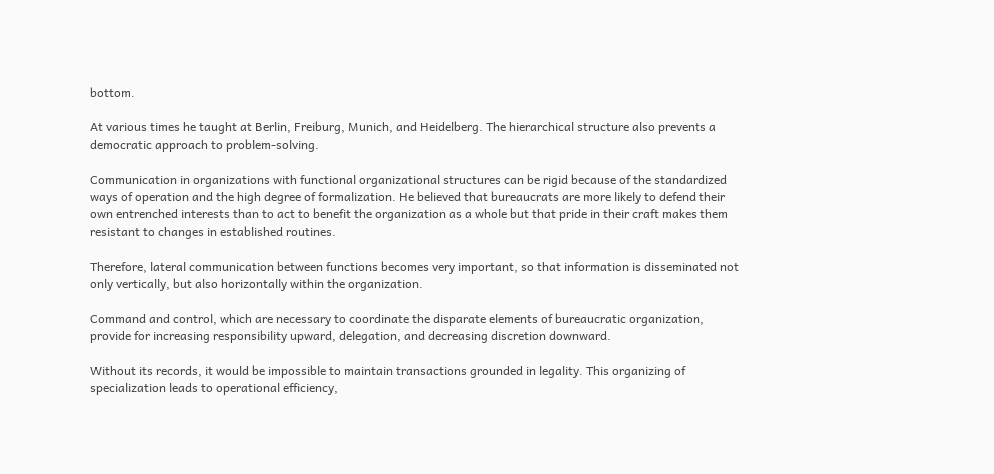bottom.

At various times he taught at Berlin, Freiburg, Munich, and Heidelberg. The hierarchical structure also prevents a democratic approach to problem-solving.

Communication in organizations with functional organizational structures can be rigid because of the standardized ways of operation and the high degree of formalization. He believed that bureaucrats are more likely to defend their own entrenched interests than to act to benefit the organization as a whole but that pride in their craft makes them resistant to changes in established routines.

Therefore, lateral communication between functions becomes very important, so that information is disseminated not only vertically, but also horizontally within the organization.

Command and control, which are necessary to coordinate the disparate elements of bureaucratic organization, provide for increasing responsibility upward, delegation, and decreasing discretion downward.

Without its records, it would be impossible to maintain transactions grounded in legality. This organizing of specialization leads to operational efficiency,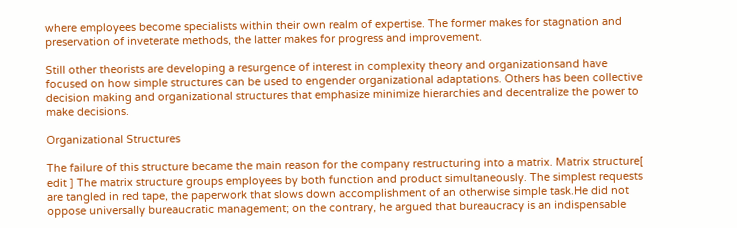where employees become specialists within their own realm of expertise. The former makes for stagnation and preservation of inveterate methods, the latter makes for progress and improvement.

Still other theorists are developing a resurgence of interest in complexity theory and organizationsand have focused on how simple structures can be used to engender organizational adaptations. Others has been collective decision making and organizational structures that emphasize minimize hierarchies and decentralize the power to make decisions.

Organizational Structures

The failure of this structure became the main reason for the company restructuring into a matrix. Matrix structure[ edit ] The matrix structure groups employees by both function and product simultaneously. The simplest requests are tangled in red tape, the paperwork that slows down accomplishment of an otherwise simple task.He did not oppose universally bureaucratic management; on the contrary, he argued that bureaucracy is an indispensable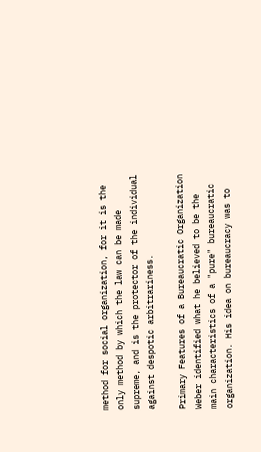method for social organization, for it is the only method by which the law can be made supreme, and is the protector of the individual against despotic arbitrariness.

Primary Features of a Bureaucratic Organization Weber identified what he believed to be the main characteristics of a "pure" bureaucratic organization. His idea on bureaucracy was to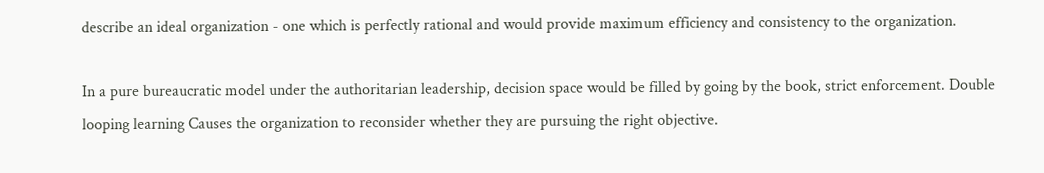describe an ideal organization - one which is perfectly rational and would provide maximum efficiency and consistency to the organization.

In a pure bureaucratic model under the authoritarian leadership, decision space would be filled by going by the book, strict enforcement. Double looping learning Causes the organization to reconsider whether they are pursuing the right objective.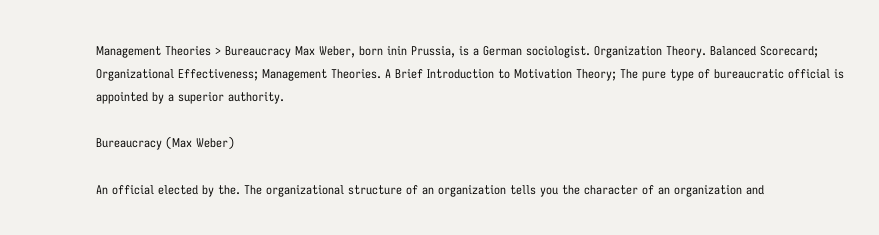Management Theories > Bureaucracy Max Weber, born inin Prussia, is a German sociologist. Organization Theory. Balanced Scorecard; Organizational Effectiveness; Management Theories. A Brief Introduction to Motivation Theory; The pure type of bureaucratic official is appointed by a superior authority.

Bureaucracy (Max Weber)

An official elected by the. The organizational structure of an organization tells you the character of an organization and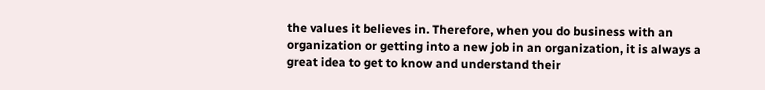the values it believes in. Therefore, when you do business with an organization or getting into a new job in an organization, it is always a great idea to get to know and understand their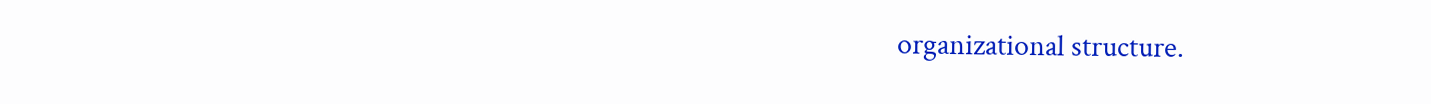organizational structure.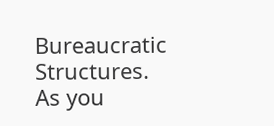Bureaucratic Structures. As you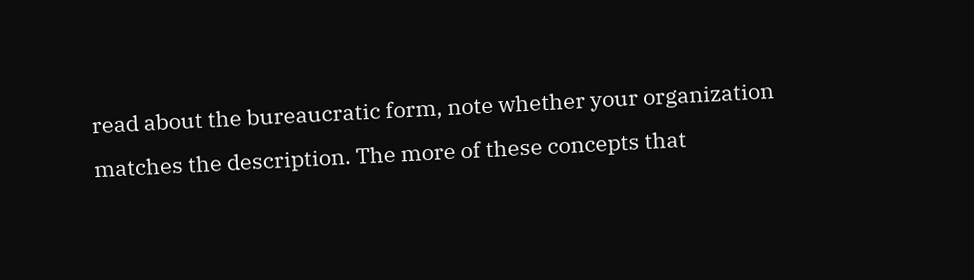read about the bureaucratic form, note whether your organization matches the description. The more of these concepts that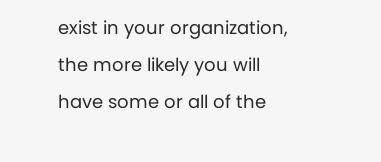exist in your organization, the more likely you will have some or all of the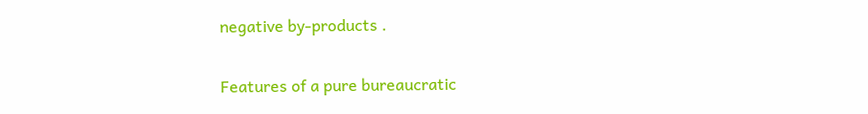negative by-products .

Features of a pure bureaucratic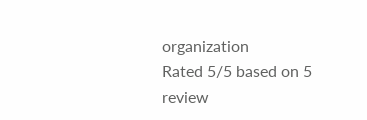organization
Rated 5/5 based on 5 review